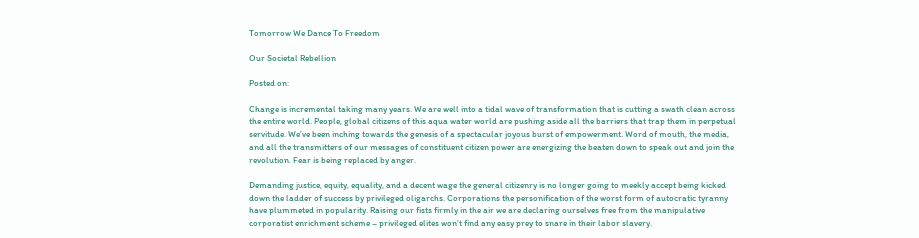Tomorrow We Dance To Freedom

Our Societal Rebellion

Posted on:

Change is incremental taking many years. We are well into a tidal wave of transformation that is cutting a swath clean across the entire world. People, global citizens of this aqua water world are pushing aside all the barriers that trap them in perpetual servitude. We’ve been inching towards the genesis of a spectacular joyous burst of empowerment. Word of mouth, the media, and all the transmitters of our messages of constituent citizen power are energizing the beaten down to speak out and join the revolution. Fear is being replaced by anger.

Demanding justice, equity, equality, and a decent wage the general citizenry is no longer going to meekly accept being kicked down the ladder of success by privileged oligarchs. Corporations the personification of the worst form of autocratic tyranny have plummeted in popularity. Raising our fists firmly in the air we are declaring ourselves free from the manipulative corporatist enrichment scheme – privileged elites won’t find any easy prey to snare in their labor slavery.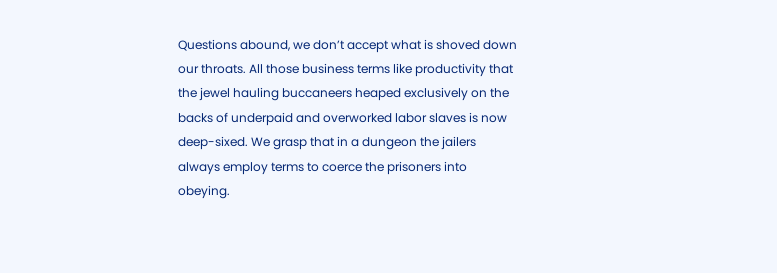Questions abound, we don’t accept what is shoved down our throats. All those business terms like productivity that the jewel hauling buccaneers heaped exclusively on the backs of underpaid and overworked labor slaves is now deep-sixed. We grasp that in a dungeon the jailers always employ terms to coerce the prisoners into obeying.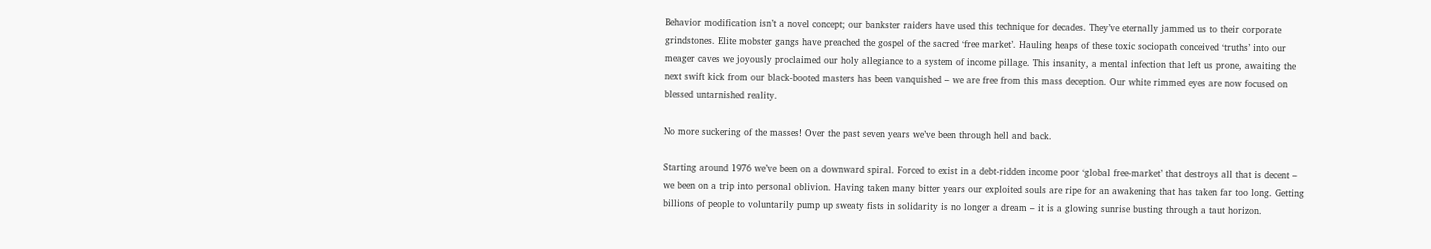Behavior modification isn’t a novel concept; our bankster raiders have used this technique for decades. They’ve eternally jammed us to their corporate grindstones. Elite mobster gangs have preached the gospel of the sacred ‘free market’. Hauling heaps of these toxic sociopath conceived ‘truths’ into our meager caves we joyously proclaimed our holy allegiance to a system of income pillage. This insanity, a mental infection that left us prone, awaiting the next swift kick from our black-booted masters has been vanquished – we are free from this mass deception. Our white rimmed eyes are now focused on blessed untarnished reality.

No more suckering of the masses! Over the past seven years we’ve been through hell and back.

Starting around 1976 we’ve been on a downward spiral. Forced to exist in a debt-ridden income poor ‘global free-market’ that destroys all that is decent – we been on a trip into personal oblivion. Having taken many bitter years our exploited souls are ripe for an awakening that has taken far too long. Getting billions of people to voluntarily pump up sweaty fists in solidarity is no longer a dream – it is a glowing sunrise busting through a taut horizon.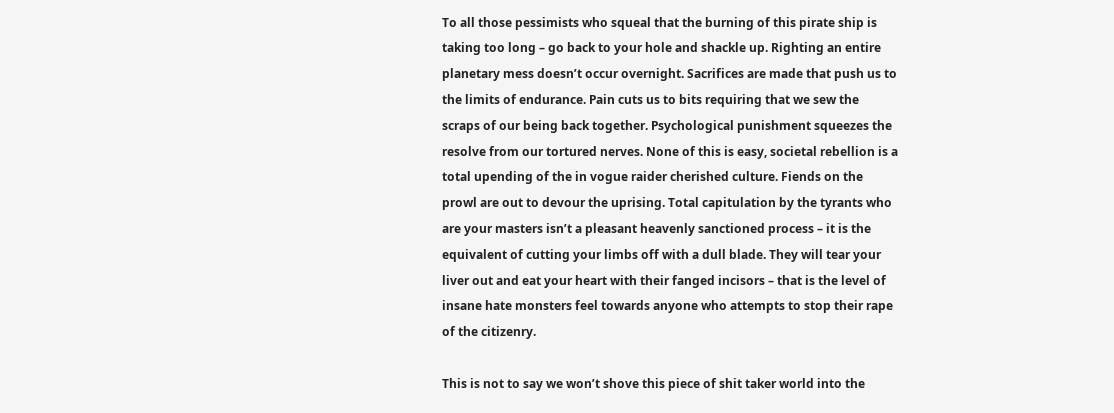To all those pessimists who squeal that the burning of this pirate ship is taking too long – go back to your hole and shackle up. Righting an entire planetary mess doesn’t occur overnight. Sacrifices are made that push us to the limits of endurance. Pain cuts us to bits requiring that we sew the scraps of our being back together. Psychological punishment squeezes the resolve from our tortured nerves. None of this is easy, societal rebellion is a total upending of the in vogue raider cherished culture. Fiends on the prowl are out to devour the uprising. Total capitulation by the tyrants who are your masters isn’t a pleasant heavenly sanctioned process – it is the equivalent of cutting your limbs off with a dull blade. They will tear your liver out and eat your heart with their fanged incisors – that is the level of insane hate monsters feel towards anyone who attempts to stop their rape of the citizenry.

This is not to say we won’t shove this piece of shit taker world into the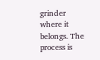grinder where it belongs. The process is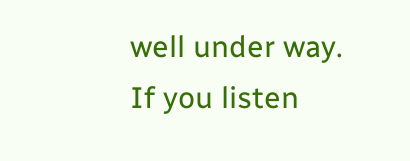well under way. If you listen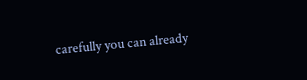carefully you can already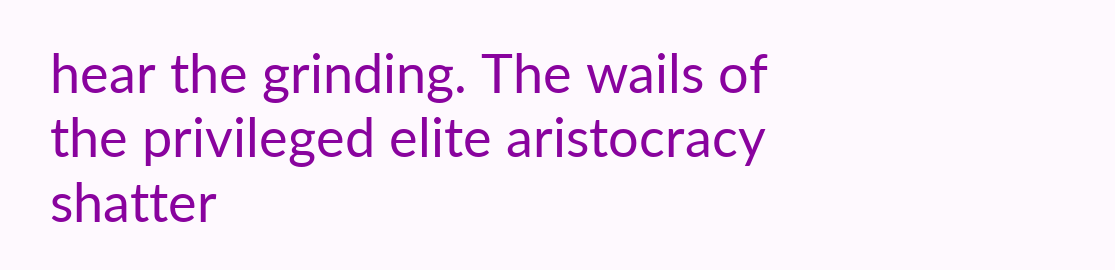hear the grinding. The wails of the privileged elite aristocracy shatter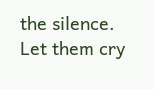the silence. Let them cry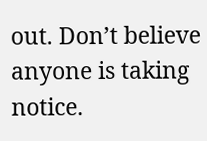out. Don’t believe anyone is taking notice.